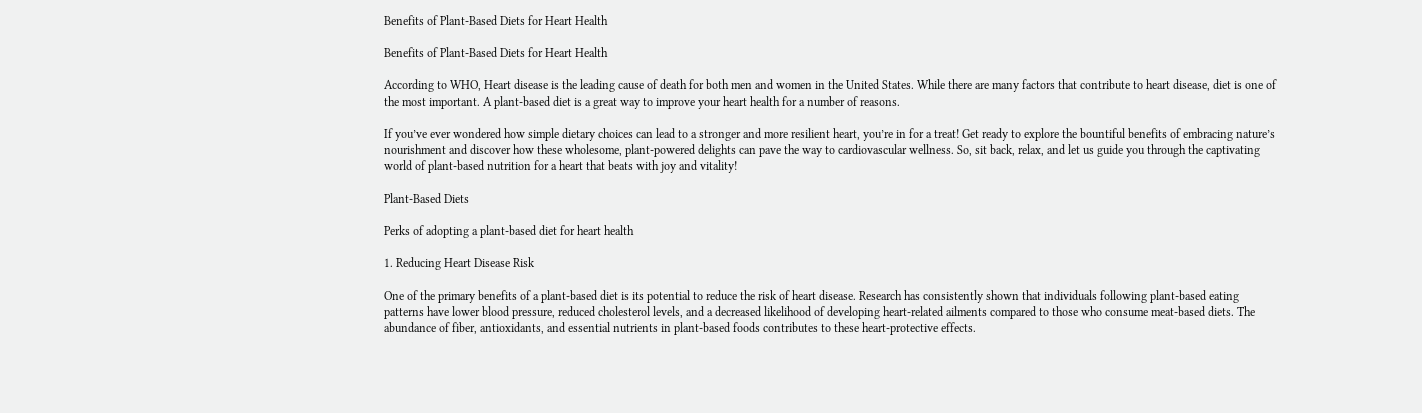Benefits of Plant-Based Diets for Heart Health

Benefits of Plant-Based Diets for Heart Health

According to WHO, Heart disease is the leading cause of death for both men and women in the United States. While there are many factors that contribute to heart disease, diet is one of the most important. A plant-based diet is a great way to improve your heart health for a number of reasons.

If you’ve ever wondered how simple dietary choices can lead to a stronger and more resilient heart, you’re in for a treat! Get ready to explore the bountiful benefits of embracing nature’s nourishment and discover how these wholesome, plant-powered delights can pave the way to cardiovascular wellness. So, sit back, relax, and let us guide you through the captivating world of plant-based nutrition for a heart that beats with joy and vitality!

Plant-Based Diets

Perks of adopting a plant-based diet for heart health

1. Reducing Heart Disease Risk

One of the primary benefits of a plant-based diet is its potential to reduce the risk of heart disease. Research has consistently shown that individuals following plant-based eating patterns have lower blood pressure, reduced cholesterol levels, and a decreased likelihood of developing heart-related ailments compared to those who consume meat-based diets. The abundance of fiber, antioxidants, and essential nutrients in plant-based foods contributes to these heart-protective effects.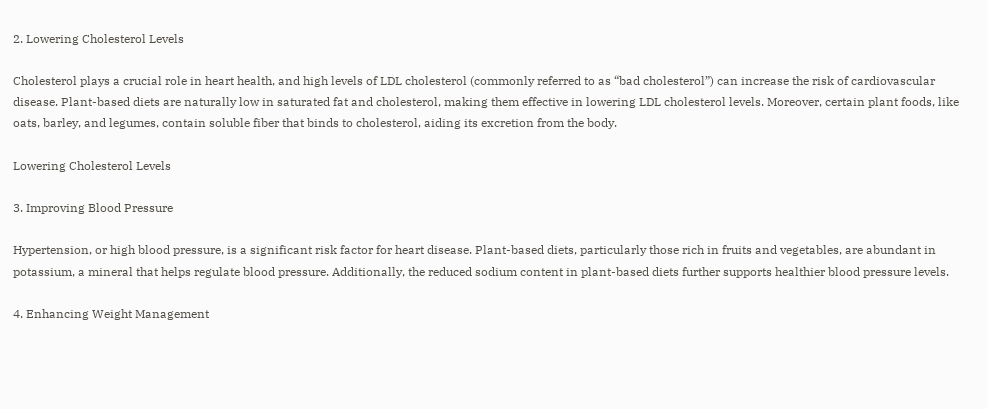2. Lowering Cholesterol Levels

Cholesterol plays a crucial role in heart health, and high levels of LDL cholesterol (commonly referred to as “bad cholesterol”) can increase the risk of cardiovascular disease. Plant-based diets are naturally low in saturated fat and cholesterol, making them effective in lowering LDL cholesterol levels. Moreover, certain plant foods, like oats, barley, and legumes, contain soluble fiber that binds to cholesterol, aiding its excretion from the body.

Lowering Cholesterol Levels

3. Improving Blood Pressure

Hypertension, or high blood pressure, is a significant risk factor for heart disease. Plant-based diets, particularly those rich in fruits and vegetables, are abundant in potassium, a mineral that helps regulate blood pressure. Additionally, the reduced sodium content in plant-based diets further supports healthier blood pressure levels.

4. Enhancing Weight Management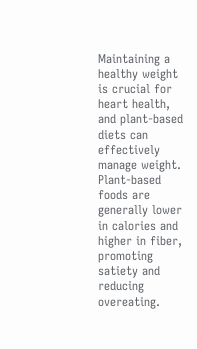Maintaining a healthy weight is crucial for heart health, and plant-based diets can effectively manage weight. Plant-based foods are generally lower in calories and higher in fiber, promoting satiety and reducing overeating.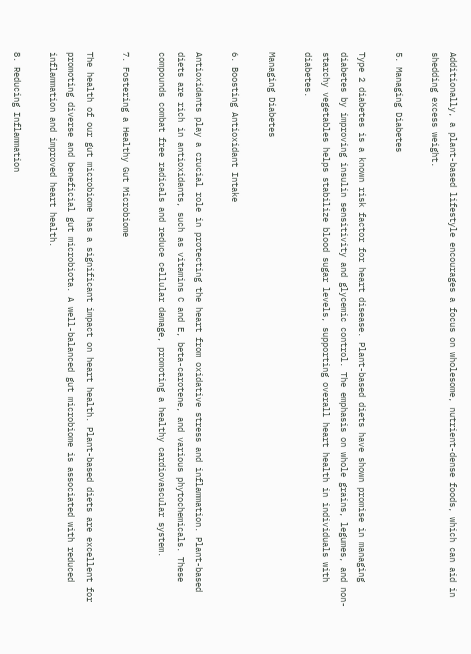Additionally, a plant-based lifestyle encourages a focus on wholesome, nutrient-dense foods, which can aid in shedding excess weight.

5. Managing Diabetes

Type 2 diabetes is a known risk factor for heart disease. Plant-based diets have shown promise in managing diabetes by improving insulin sensitivity and glycemic control. The emphasis on whole grains, legumes, and non-starchy vegetables helps stabilize blood sugar levels, supporting overall heart health in individuals with diabetes.

Managing Diabetes

6. Boosting Antioxidant Intake

Antioxidants play a crucial role in protecting the heart from oxidative stress and inflammation. Plant-based diets are rich in antioxidants, such as vitamins C and E, beta-carotene, and various phytochemicals. These compounds combat free radicals and reduce cellular damage, promoting a healthy cardiovascular system.

7. Fostering a Healthy Gut Microbiome

The health of our gut microbiome has a significant impact on heart health. Plant-based diets are excellent for promoting diverse and beneficial gut microbiota. A well-balanced gut microbiome is associated with reduced inflammation and improved heart health.

8. Reducing Inflammation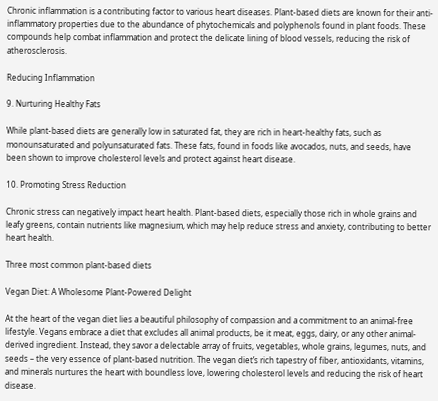Chronic inflammation is a contributing factor to various heart diseases. Plant-based diets are known for their anti-inflammatory properties due to the abundance of phytochemicals and polyphenols found in plant foods. These compounds help combat inflammation and protect the delicate lining of blood vessels, reducing the risk of atherosclerosis.

Reducing Inflammation

9. Nurturing Healthy Fats

While plant-based diets are generally low in saturated fat, they are rich in heart-healthy fats, such as monounsaturated and polyunsaturated fats. These fats, found in foods like avocados, nuts, and seeds, have been shown to improve cholesterol levels and protect against heart disease.

10. Promoting Stress Reduction

Chronic stress can negatively impact heart health. Plant-based diets, especially those rich in whole grains and leafy greens, contain nutrients like magnesium, which may help reduce stress and anxiety, contributing to better heart health.

Three most common plant-based diets

Vegan Diet: A Wholesome Plant-Powered Delight

At the heart of the vegan diet lies a beautiful philosophy of compassion and a commitment to an animal-free lifestyle. Vegans embrace a diet that excludes all animal products, be it meat, eggs, dairy, or any other animal-derived ingredient. Instead, they savor a delectable array of fruits, vegetables, whole grains, legumes, nuts, and seeds – the very essence of plant-based nutrition. The vegan diet’s rich tapestry of fiber, antioxidants, vitamins, and minerals nurtures the heart with boundless love, lowering cholesterol levels and reducing the risk of heart disease.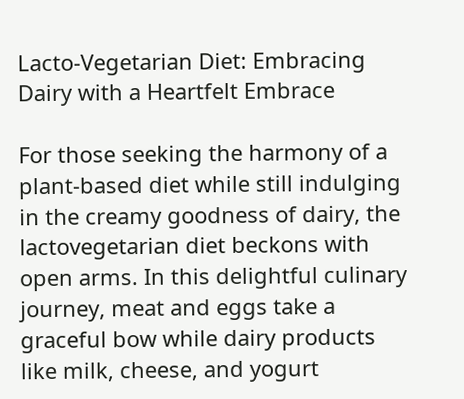Lacto-Vegetarian Diet: Embracing Dairy with a Heartfelt Embrace

For those seeking the harmony of a plant-based diet while still indulging in the creamy goodness of dairy, the lactovegetarian diet beckons with open arms. In this delightful culinary journey, meat and eggs take a graceful bow while dairy products like milk, cheese, and yogurt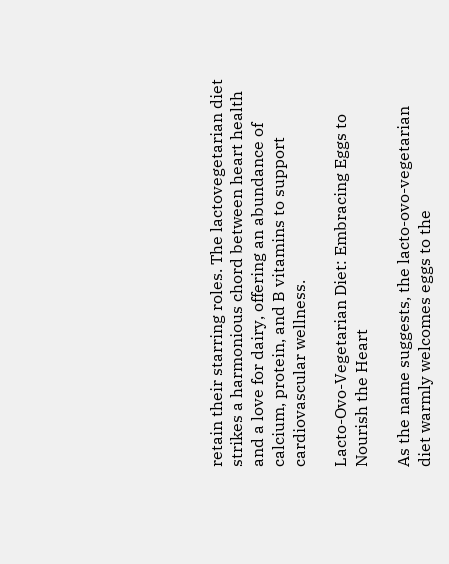retain their starring roles. The lactovegetarian diet strikes a harmonious chord between heart health and a love for dairy, offering an abundance of calcium, protein, and B vitamins to support cardiovascular wellness.

Lacto-Ovo-Vegetarian Diet: Embracing Eggs to Nourish the Heart

As the name suggests, the lacto-ovo-vegetarian diet warmly welcomes eggs to the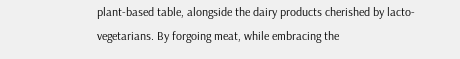plant-based table, alongside the dairy products cherished by lacto-vegetarians. By forgoing meat, while embracing the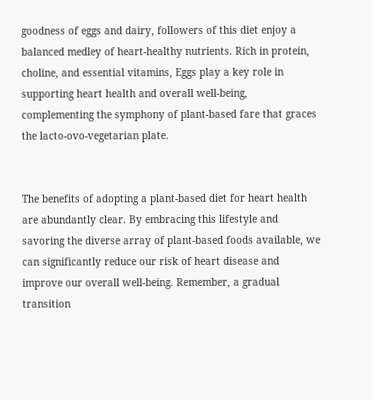goodness of eggs and dairy, followers of this diet enjoy a balanced medley of heart-healthy nutrients. Rich in protein, choline, and essential vitamins, Eggs play a key role in supporting heart health and overall well-being, complementing the symphony of plant-based fare that graces the lacto-ovo-vegetarian plate.


The benefits of adopting a plant-based diet for heart health are abundantly clear. By embracing this lifestyle and savoring the diverse array of plant-based foods available, we can significantly reduce our risk of heart disease and improve our overall well-being. Remember, a gradual transition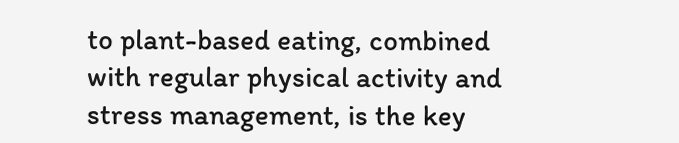to plant-based eating, combined with regular physical activity and stress management, is the key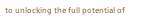to unlocking the full potential of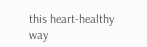this heart-healthy way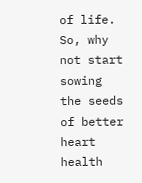of life. So, why not start sowing the seeds of better heart health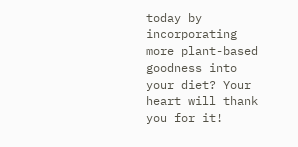today by incorporating more plant-based goodness into your diet? Your heart will thank you for it!